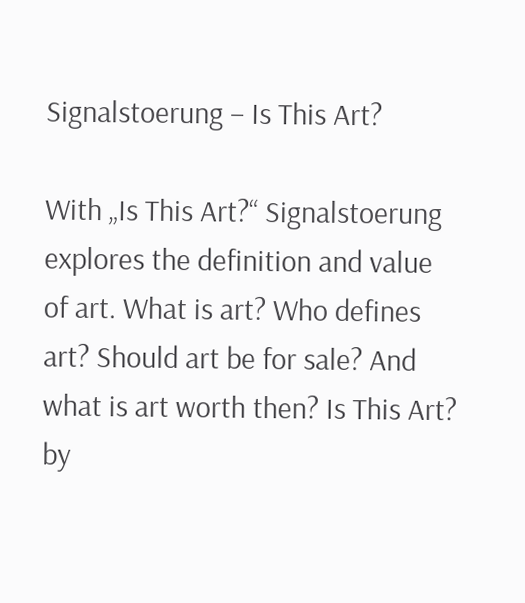Signalstoerung – Is This Art?

With „Is This Art?“ Signalstoerung explores the definition and value of art. What is art? Who defines art? Should art be for sale? And what is art worth then? Is This Art? by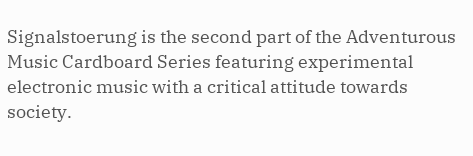Signalstoerung is the second part of the Adventurous Music Cardboard Series featuring experimental electronic music with a critical attitude towards society.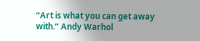“Art is what you can get away with.” Andy Warhol